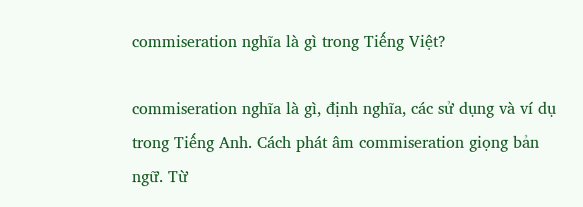commiseration nghĩa là gì trong Tiếng Việt?

commiseration nghĩa là gì, định nghĩa, các sử dụng và ví dụ trong Tiếng Anh. Cách phát âm commiseration giọng bản ngữ. Từ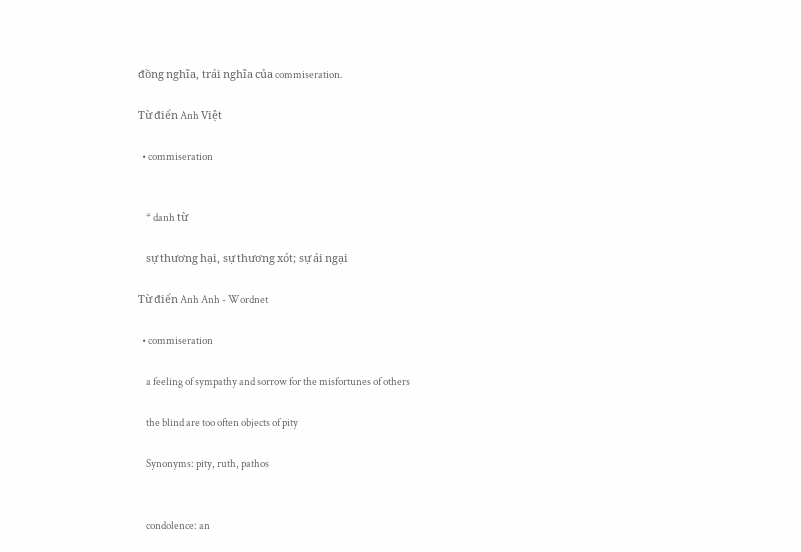đồng nghĩa, trái nghĩa của commiseration.

Từ điển Anh Việt

  • commiseration


    * danh từ

    sự thương hại, sự thương xót; sự ái ngại

Từ điển Anh Anh - Wordnet

  • commiseration

    a feeling of sympathy and sorrow for the misfortunes of others

    the blind are too often objects of pity

    Synonyms: pity, ruth, pathos


    condolence: an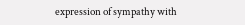expression of sympathy with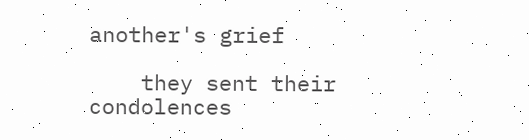another's grief

    they sent their condolences